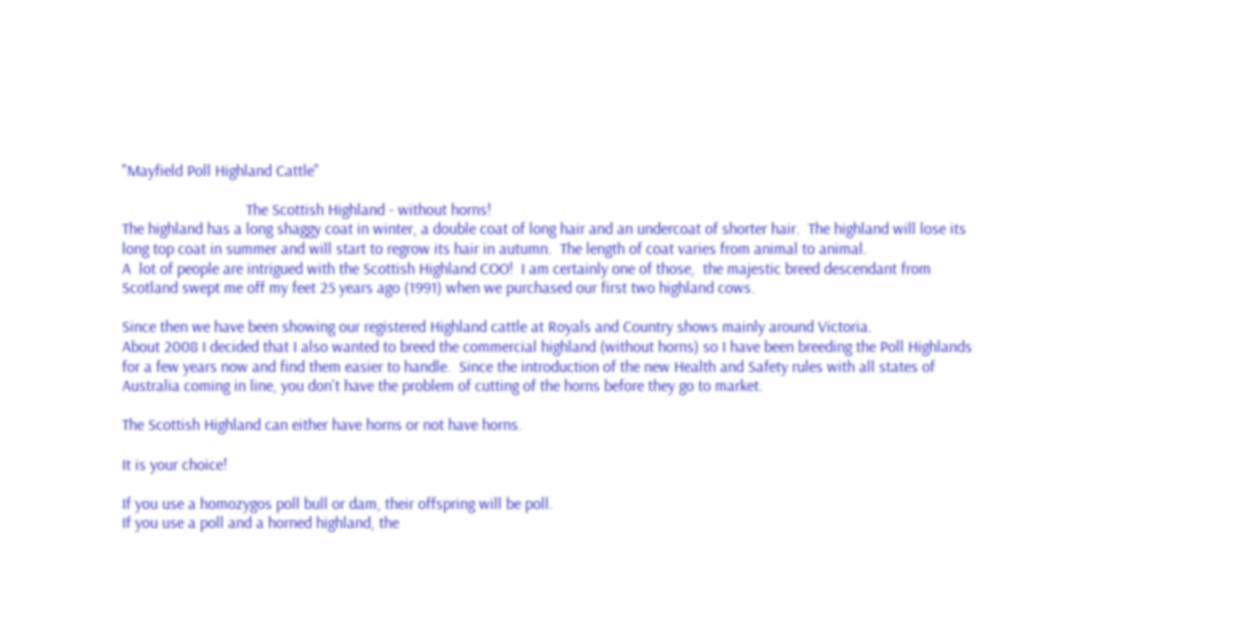"Mayfield Poll Highland Cattle"

                               The Scottish Highland - without horns!
The highland has a long shaggy coat in winter, a double coat of long hair and an undercoat of shorter hair.  The highland will lose its long top coat in summer and will start to regrow its hair in autumn.  The length of coat varies from animal to animal.
A  lot of people are intrigued with the Scottish Highland COO!  I am certainly one of those,  the majestic breed descendant from Scotland swept me off my feet 25 years ago (1991) when we purchased our first two highland cows.

Since then we have been showing our registered Highland cattle at Royals and Country shows mainly around Victoria.
About 2008 I decided that I also wanted to breed the commercial highland (without horns) so I have been breeding the Poll Highlands for a few years now and find them easier to handle.  Since the introduction of the new Health and Safety rules with all states of Australia coming in line, you don't have the problem of cutting of the horns before they go to market.

The Scottish Highland can either have horns or not have horns.

It is your choice!

If you use a homozygos poll bull or dam, their offspring will be poll.
If you use a poll and a horned highland, the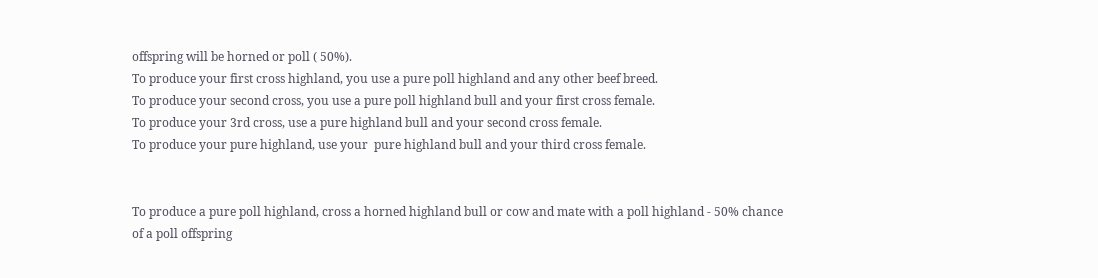offspring will be horned or poll ( 50%).
To produce your first cross highland, you use a pure poll highland and any other beef breed.
To produce your second cross, you use a pure poll highland bull and your first cross female.
To produce your 3rd cross, use a pure highland bull and your second cross female.
To produce your pure highland, use your  pure highland bull and your third cross female.


To produce a pure poll highland, cross a horned highland bull or cow and mate with a poll highland - 50% chance of a poll offspring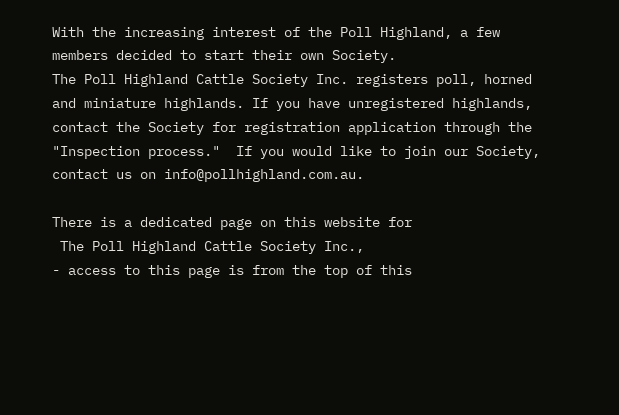With the increasing interest of the Poll Highland, a few members decided to start their own Society.
The Poll Highland Cattle Society Inc. registers poll, horned and miniature highlands. If you have unregistered highlands, contact the Society for registration application through the "Inspection process."  If you would like to join our Society,  contact us on info@pollhighland.com.au.

There is a dedicated page on this website for
 The Poll Highland Cattle Society Inc.,
- access to this page is from the top of this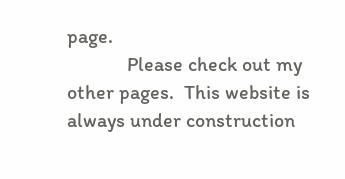page.
            Please check out my other pages.  This website is always under construction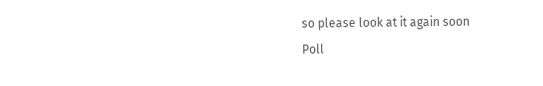so please look at it again soon
Poll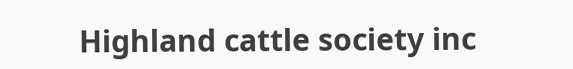Highland cattle society inc